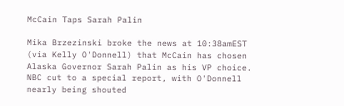McCain Taps Sarah Palin

Mika Brzezinski broke the news at 10:38amEST (via Kelly O'Donnell) that McCain has chosen Alaska Governor Sarah Palin as his VP choice. NBC cut to a special report, with O'Donnell nearly being shouted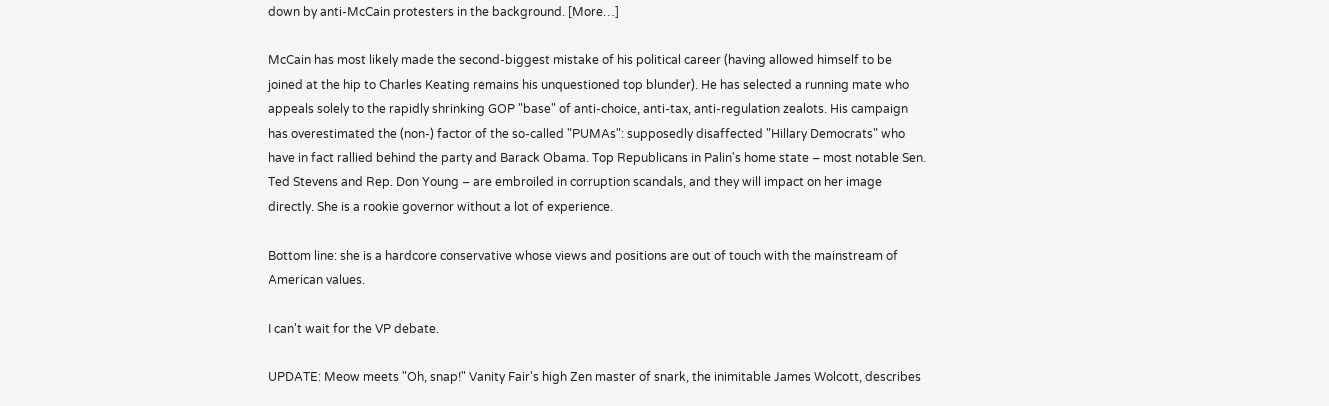down by anti-McCain protesters in the background. [More…]

McCain has most likely made the second-biggest mistake of his political career (having allowed himself to be joined at the hip to Charles Keating remains his unquestioned top blunder). He has selected a running mate who appeals solely to the rapidly shrinking GOP "base" of anti-choice, anti-tax, anti-regulation zealots. His campaign has overestimated the (non-) factor of the so-called "PUMAs": supposedly disaffected "Hillary Democrats" who have in fact rallied behind the party and Barack Obama. Top Republicans in Palin's home state – most notable Sen. Ted Stevens and Rep. Don Young – are embroiled in corruption scandals, and they will impact on her image directly. She is a rookie governor without a lot of experience.

Bottom line: she is a hardcore conservative whose views and positions are out of touch with the mainstream of American values.

I can't wait for the VP debate.

UPDATE: Meow meets "Oh, snap!" Vanity Fair's high Zen master of snark, the inimitable James Wolcott, describes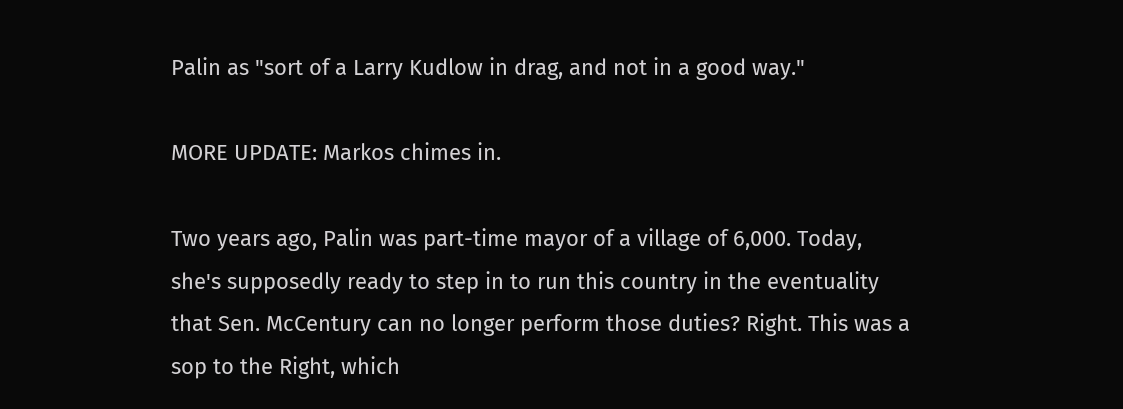Palin as "sort of a Larry Kudlow in drag, and not in a good way."

MORE UPDATE: Markos chimes in.

Two years ago, Palin was part-time mayor of a village of 6,000. Today, she's supposedly ready to step in to run this country in the eventuality that Sen. McCentury can no longer perform those duties? Right. This was a sop to the Right, which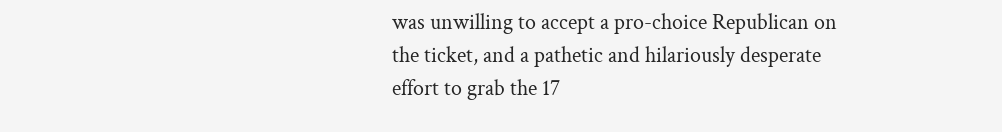was unwilling to accept a pro-choice Republican on the ticket, and a pathetic and hilariously desperate effort to grab the 17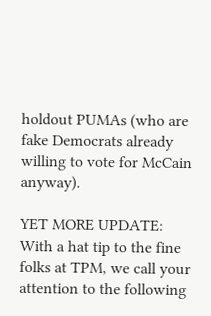holdout PUMAs (who are fake Democrats already willing to vote for McCain anyway).

YET MORE UPDATE: With a hat tip to the fine folks at TPM, we call your attention to the following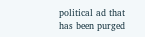political ad that has been purged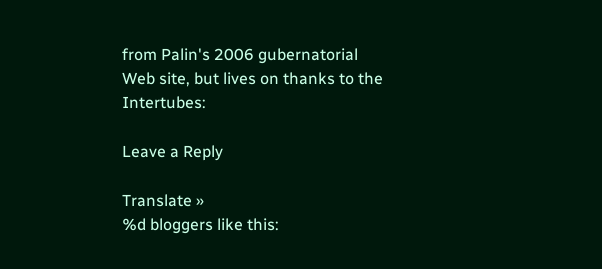from Palin's 2006 gubernatorial Web site, but lives on thanks to the Intertubes:

Leave a Reply

Translate »
%d bloggers like this: